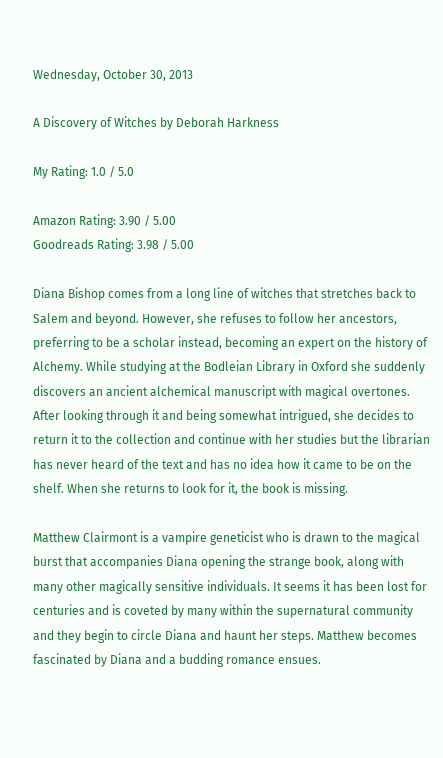Wednesday, October 30, 2013

A Discovery of Witches by Deborah Harkness

My Rating: 1.0 / 5.0

Amazon Rating: 3.90 / 5.00
Goodreads Rating: 3.98 / 5.00

Diana Bishop comes from a long line of witches that stretches back to Salem and beyond. However, she refuses to follow her ancestors, preferring to be a scholar instead, becoming an expert on the history of Alchemy. While studying at the Bodleian Library in Oxford she suddenly discovers an ancient alchemical manuscript with magical overtones. After looking through it and being somewhat intrigued, she decides to return it to the collection and continue with her studies but the librarian has never heard of the text and has no idea how it came to be on the shelf. When she returns to look for it, the book is missing.

Matthew Clairmont is a vampire geneticist who is drawn to the magical burst that accompanies Diana opening the strange book, along with many other magically sensitive individuals. It seems it has been lost for centuries and is coveted by many within the supernatural community and they begin to circle Diana and haunt her steps. Matthew becomes fascinated by Diana and a budding romance ensues.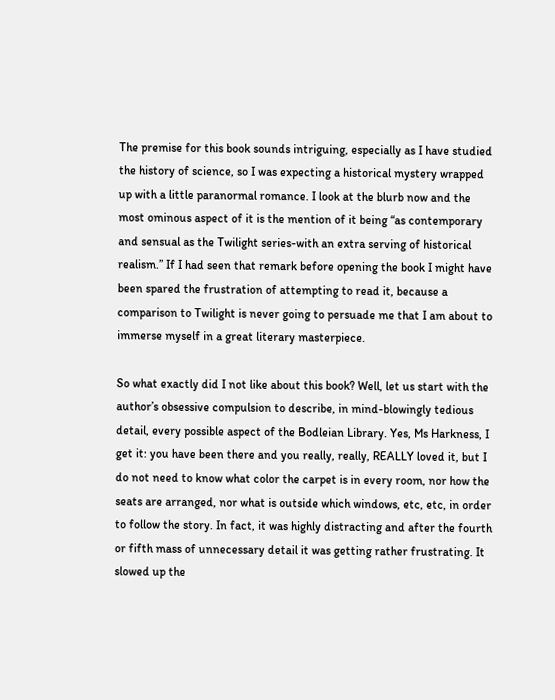The premise for this book sounds intriguing, especially as I have studied the history of science, so I was expecting a historical mystery wrapped up with a little paranormal romance. I look at the blurb now and the most ominous aspect of it is the mention of it being “as contemporary and sensual as the Twilight series-with an extra serving of historical realism.” If I had seen that remark before opening the book I might have been spared the frustration of attempting to read it, because a comparison to Twilight is never going to persuade me that I am about to immerse myself in a great literary masterpiece.

So what exactly did I not like about this book? Well, let us start with the author’s obsessive compulsion to describe, in mind-blowingly tedious detail, every possible aspect of the Bodleian Library. Yes, Ms Harkness, I get it: you have been there and you really, really, REALLY loved it, but I do not need to know what color the carpet is in every room, nor how the seats are arranged, nor what is outside which windows, etc, etc, in order to follow the story. In fact, it was highly distracting and after the fourth or fifth mass of unnecessary detail it was getting rather frustrating. It slowed up the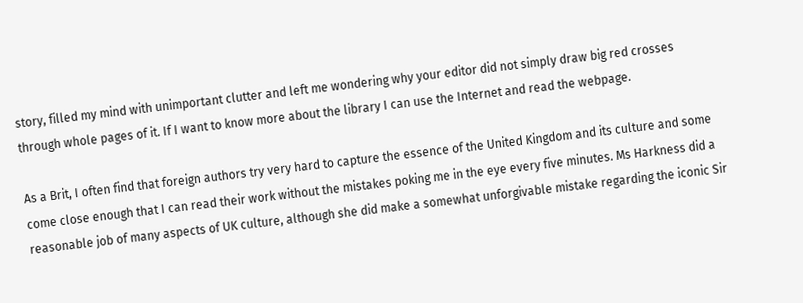story, filled my mind with unimportant clutter and left me wondering why your editor did not simply draw big red crosses through whole pages of it. If I want to know more about the library I can use the Internet and read the webpage.

As a Brit, I often find that foreign authors try very hard to capture the essence of the United Kingdom and its culture and some come close enough that I can read their work without the mistakes poking me in the eye every five minutes. Ms Harkness did a reasonable job of many aspects of UK culture, although she did make a somewhat unforgivable mistake regarding the iconic Sir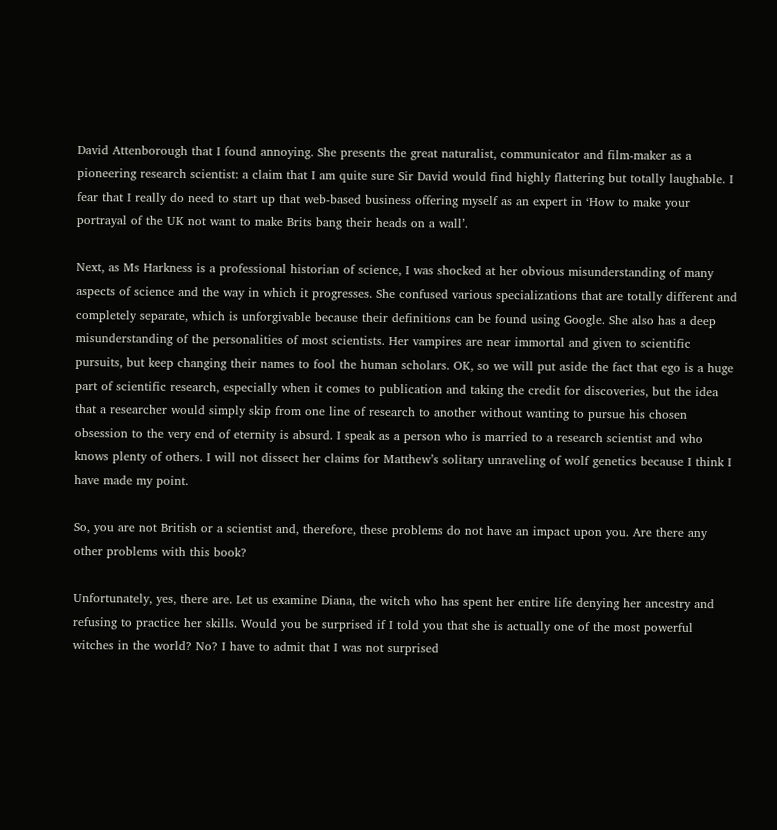David Attenborough that I found annoying. She presents the great naturalist, communicator and film-maker as a pioneering research scientist: a claim that I am quite sure Sir David would find highly flattering but totally laughable. I fear that I really do need to start up that web-based business offering myself as an expert in ‘How to make your portrayal of the UK not want to make Brits bang their heads on a wall’.

Next, as Ms Harkness is a professional historian of science, I was shocked at her obvious misunderstanding of many aspects of science and the way in which it progresses. She confused various specializations that are totally different and completely separate, which is unforgivable because their definitions can be found using Google. She also has a deep misunderstanding of the personalities of most scientists. Her vampires are near immortal and given to scientific pursuits, but keep changing their names to fool the human scholars. OK, so we will put aside the fact that ego is a huge part of scientific research, especially when it comes to publication and taking the credit for discoveries, but the idea that a researcher would simply skip from one line of research to another without wanting to pursue his chosen obsession to the very end of eternity is absurd. I speak as a person who is married to a research scientist and who knows plenty of others. I will not dissect her claims for Matthew’s solitary unraveling of wolf genetics because I think I have made my point.

So, you are not British or a scientist and, therefore, these problems do not have an impact upon you. Are there any other problems with this book?

Unfortunately, yes, there are. Let us examine Diana, the witch who has spent her entire life denying her ancestry and refusing to practice her skills. Would you be surprised if I told you that she is actually one of the most powerful witches in the world? No? I have to admit that I was not surprised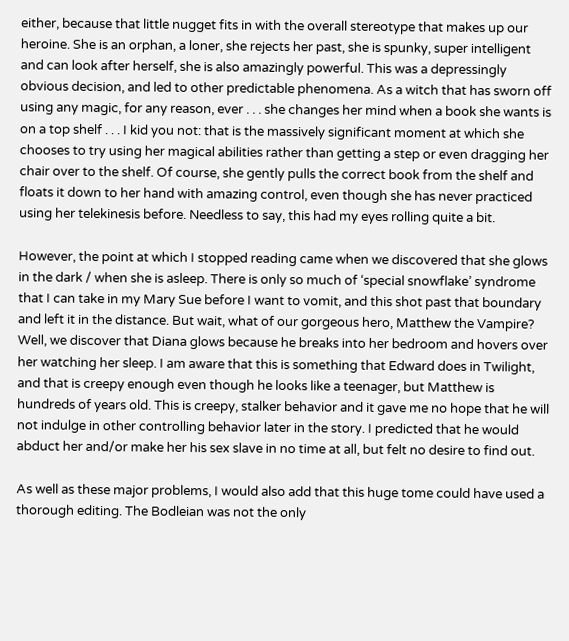either, because that little nugget fits in with the overall stereotype that makes up our heroine. She is an orphan, a loner, she rejects her past, she is spunky, super intelligent and can look after herself, she is also amazingly powerful. This was a depressingly obvious decision, and led to other predictable phenomena. As a witch that has sworn off using any magic, for any reason, ever . . . she changes her mind when a book she wants is on a top shelf . . . I kid you not: that is the massively significant moment at which she chooses to try using her magical abilities rather than getting a step or even dragging her chair over to the shelf. Of course, she gently pulls the correct book from the shelf and floats it down to her hand with amazing control, even though she has never practiced using her telekinesis before. Needless to say, this had my eyes rolling quite a bit.

However, the point at which I stopped reading came when we discovered that she glows in the dark / when she is asleep. There is only so much of ‘special snowflake’ syndrome that I can take in my Mary Sue before I want to vomit, and this shot past that boundary and left it in the distance. But wait, what of our gorgeous hero, Matthew the Vampire? Well, we discover that Diana glows because he breaks into her bedroom and hovers over her watching her sleep. I am aware that this is something that Edward does in Twilight, and that is creepy enough even though he looks like a teenager, but Matthew is hundreds of years old. This is creepy, stalker behavior and it gave me no hope that he will not indulge in other controlling behavior later in the story. I predicted that he would abduct her and/or make her his sex slave in no time at all, but felt no desire to find out.

As well as these major problems, I would also add that this huge tome could have used a thorough editing. The Bodleian was not the only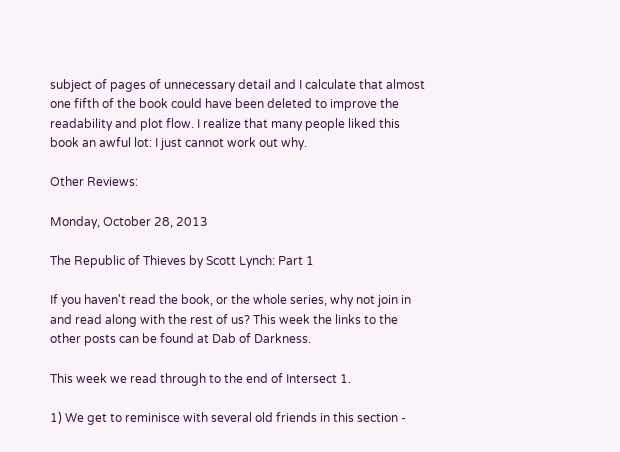subject of pages of unnecessary detail and I calculate that almost one fifth of the book could have been deleted to improve the readability and plot flow. I realize that many people liked this book an awful lot: I just cannot work out why.

Other Reviews:

Monday, October 28, 2013

The Republic of Thieves by Scott Lynch: Part 1

If you haven't read the book, or the whole series, why not join in and read along with the rest of us? This week the links to the other posts can be found at Dab of Darkness.

This week we read through to the end of Intersect 1.

1) We get to reminisce with several old friends in this section -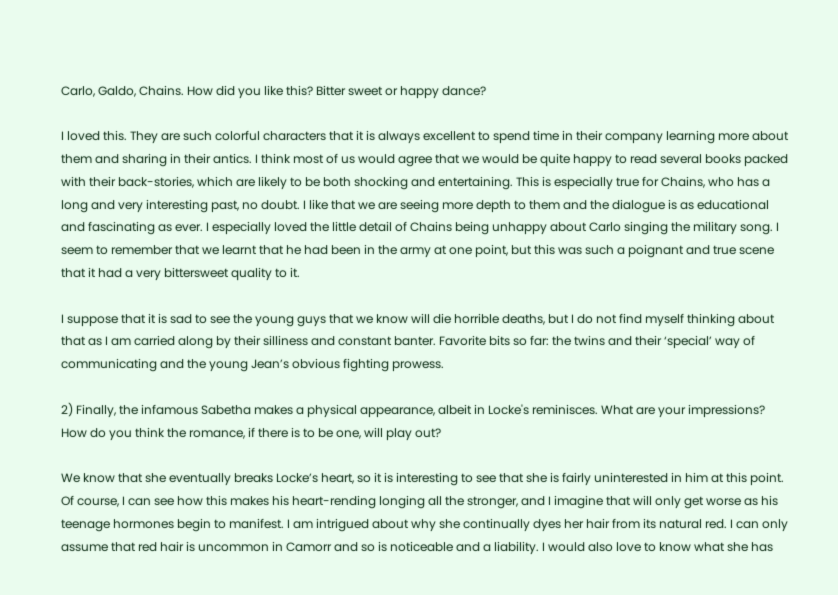Carlo, Galdo, Chains. How did you like this? Bitter sweet or happy dance?

I loved this. They are such colorful characters that it is always excellent to spend time in their company learning more about them and sharing in their antics. I think most of us would agree that we would be quite happy to read several books packed with their back-stories, which are likely to be both shocking and entertaining. This is especially true for Chains, who has a long and very interesting past, no doubt. I like that we are seeing more depth to them and the dialogue is as educational and fascinating as ever. I especially loved the little detail of Chains being unhappy about Carlo singing the military song. I seem to remember that we learnt that he had been in the army at one point, but this was such a poignant and true scene that it had a very bittersweet quality to it.

I suppose that it is sad to see the young guys that we know will die horrible deaths, but I do not find myself thinking about that as I am carried along by their silliness and constant banter. Favorite bits so far: the twins and their ‘special’ way of communicating and the young Jean’s obvious fighting prowess.

2) Finally, the infamous Sabetha makes a physical appearance, albeit in Locke's reminisces. What are your impressions? How do you think the romance, if there is to be one, will play out?

We know that she eventually breaks Locke’s heart, so it is interesting to see that she is fairly uninterested in him at this point. Of course, I can see how this makes his heart-rending longing all the stronger, and I imagine that will only get worse as his teenage hormones begin to manifest. I am intrigued about why she continually dyes her hair from its natural red. I can only assume that red hair is uncommon in Camorr and so is noticeable and a liability. I would also love to know what she has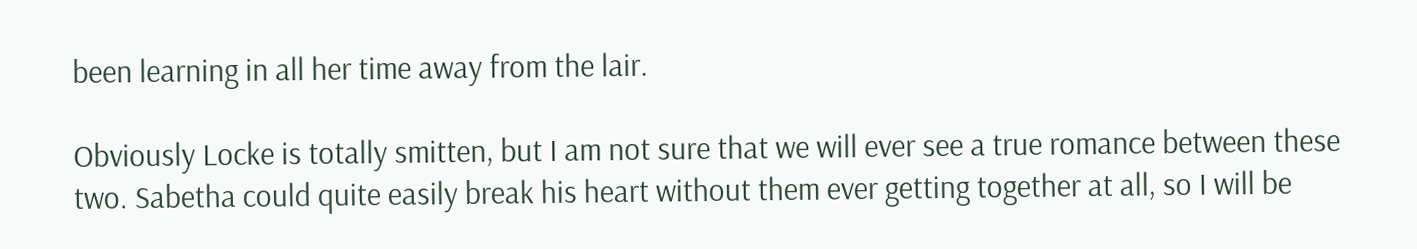been learning in all her time away from the lair.

Obviously Locke is totally smitten, but I am not sure that we will ever see a true romance between these two. Sabetha could quite easily break his heart without them ever getting together at all, so I will be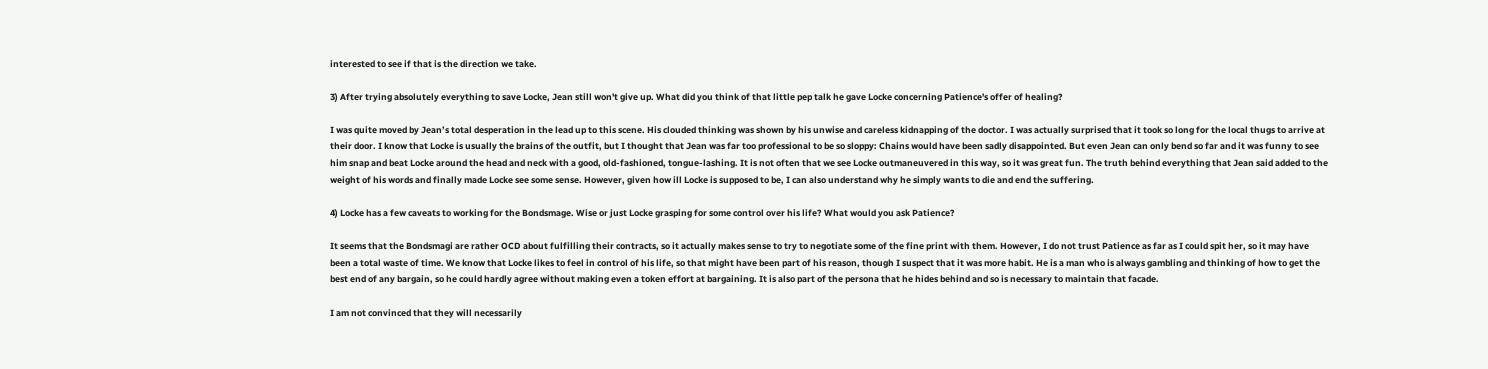interested to see if that is the direction we take.

3) After trying absolutely everything to save Locke, Jean still won't give up. What did you think of that little pep talk he gave Locke concerning Patience's offer of healing?

I was quite moved by Jean’s total desperation in the lead up to this scene. His clouded thinking was shown by his unwise and careless kidnapping of the doctor. I was actually surprised that it took so long for the local thugs to arrive at their door. I know that Locke is usually the brains of the outfit, but I thought that Jean was far too professional to be so sloppy: Chains would have been sadly disappointed. But even Jean can only bend so far and it was funny to see him snap and beat Locke around the head and neck with a good, old-fashioned, tongue-lashing. It is not often that we see Locke outmaneuvered in this way, so it was great fun. The truth behind everything that Jean said added to the weight of his words and finally made Locke see some sense. However, given how ill Locke is supposed to be, I can also understand why he simply wants to die and end the suffering.

4) Locke has a few caveats to working for the Bondsmage. Wise or just Locke grasping for some control over his life? What would you ask Patience?

It seems that the Bondsmagi are rather OCD about fulfilling their contracts, so it actually makes sense to try to negotiate some of the fine print with them. However, I do not trust Patience as far as I could spit her, so it may have been a total waste of time. We know that Locke likes to feel in control of his life, so that might have been part of his reason, though I suspect that it was more habit. He is a man who is always gambling and thinking of how to get the best end of any bargain, so he could hardly agree without making even a token effort at bargaining. It is also part of the persona that he hides behind and so is necessary to maintain that facade.

I am not convinced that they will necessarily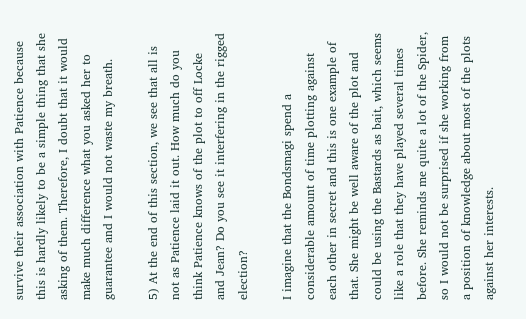survive their association with Patience because this is hardly likely to be a simple thing that she asking of them. Therefore, I doubt that it would make much difference what you asked her to guarantee and I would not waste my breath.

5) At the end of this section, we see that all is not as Patience laid it out. How much do you think Patience knows of the plot to off Locke and Jean? Do you see it interfering in the rigged election?

I imagine that the Bondsmagi spend a considerable amount of time plotting against each other in secret and this is one example of that. She might be well aware of the plot and could be using the Bastards as bait, which seems like a role that they have played several times before. She reminds me quite a lot of the Spider, so I would not be surprised if she working from a position of knowledge about most of the plots against her interests.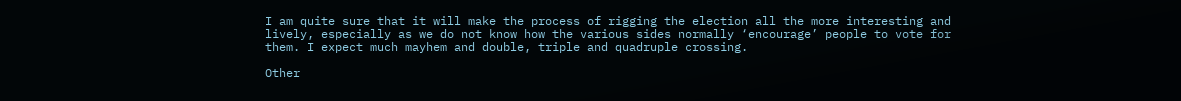I am quite sure that it will make the process of rigging the election all the more interesting and lively, especially as we do not know how the various sides normally ‘encourage’ people to vote for them. I expect much mayhem and double, triple and quadruple crossing.

Other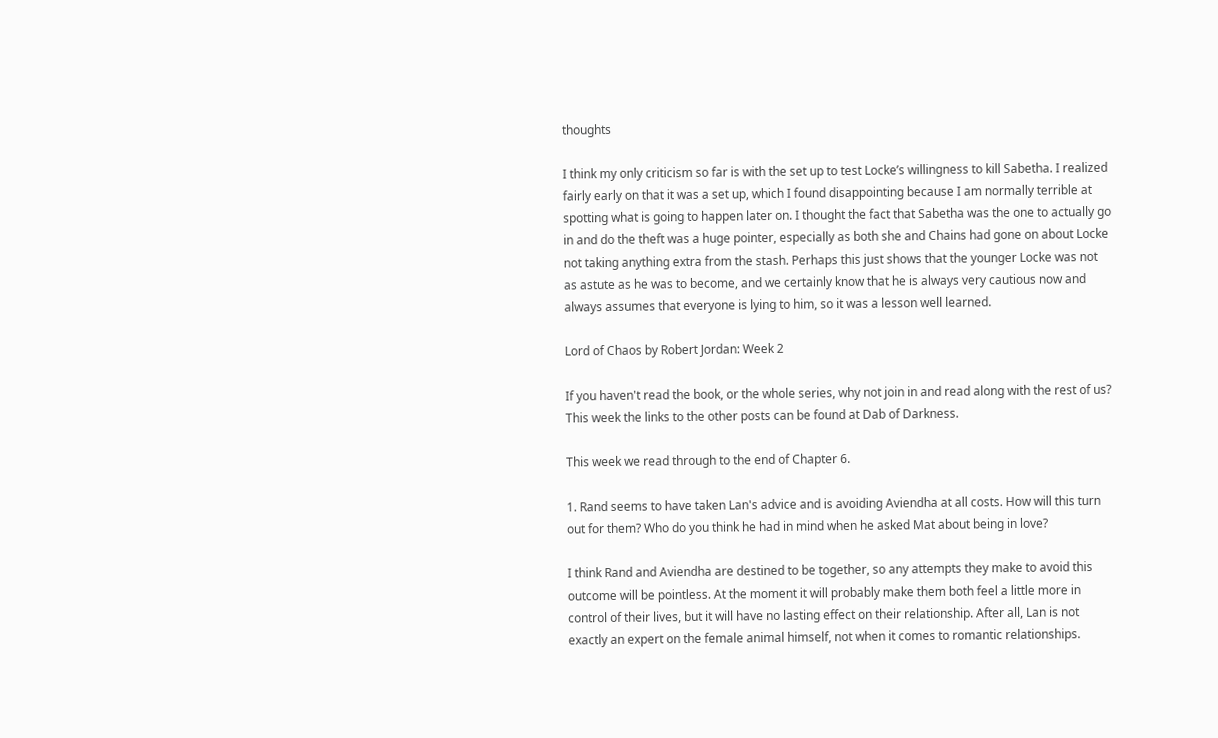thoughts

I think my only criticism so far is with the set up to test Locke’s willingness to kill Sabetha. I realized fairly early on that it was a set up, which I found disappointing because I am normally terrible at spotting what is going to happen later on. I thought the fact that Sabetha was the one to actually go in and do the theft was a huge pointer, especially as both she and Chains had gone on about Locke not taking anything extra from the stash. Perhaps this just shows that the younger Locke was not as astute as he was to become, and we certainly know that he is always very cautious now and always assumes that everyone is lying to him, so it was a lesson well learned.

Lord of Chaos by Robert Jordan: Week 2

If you haven't read the book, or the whole series, why not join in and read along with the rest of us? This week the links to the other posts can be found at Dab of Darkness.

This week we read through to the end of Chapter 6.

1. Rand seems to have taken Lan's advice and is avoiding Aviendha at all costs. How will this turn out for them? Who do you think he had in mind when he asked Mat about being in love?

I think Rand and Aviendha are destined to be together, so any attempts they make to avoid this outcome will be pointless. At the moment it will probably make them both feel a little more in control of their lives, but it will have no lasting effect on their relationship. After all, Lan is not exactly an expert on the female animal himself, not when it comes to romantic relationships.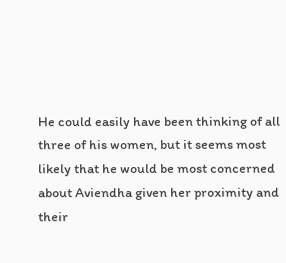He could easily have been thinking of all three of his women, but it seems most likely that he would be most concerned about Aviendha given her proximity and their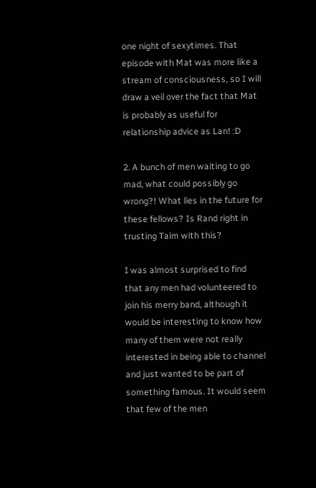one night of sexytimes. That episode with Mat was more like a stream of consciousness, so I will draw a veil over the fact that Mat is probably as useful for relationship advice as Lan! :D

2. A bunch of men waiting to go mad, what could possibly go wrong?! What lies in the future for these fellows? Is Rand right in trusting Taim with this?

I was almost surprised to find that any men had volunteered to join his merry band, although it would be interesting to know how many of them were not really interested in being able to channel and just wanted to be part of something famous. It would seem that few of the men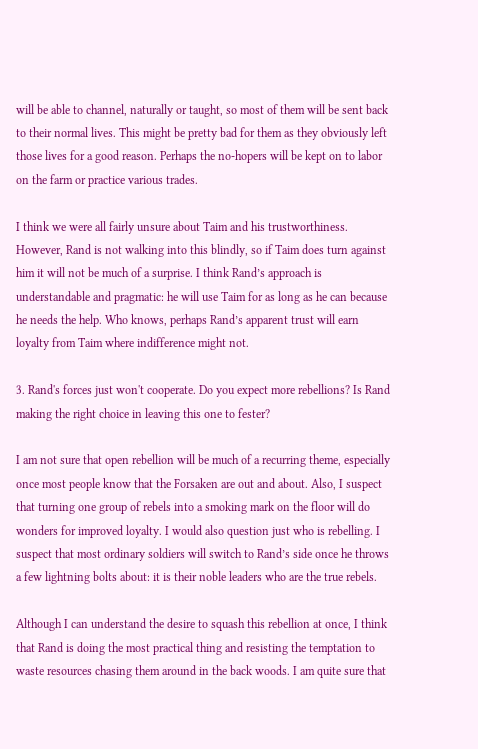will be able to channel, naturally or taught, so most of them will be sent back to their normal lives. This might be pretty bad for them as they obviously left those lives for a good reason. Perhaps the no-hopers will be kept on to labor on the farm or practice various trades.

I think we were all fairly unsure about Taim and his trustworthiness. However, Rand is not walking into this blindly, so if Taim does turn against him it will not be much of a surprise. I think Rand’s approach is understandable and pragmatic: he will use Taim for as long as he can because he needs the help. Who knows, perhaps Rand’s apparent trust will earn loyalty from Taim where indifference might not.

3. Rand's forces just won't cooperate. Do you expect more rebellions? Is Rand making the right choice in leaving this one to fester?

I am not sure that open rebellion will be much of a recurring theme, especially once most people know that the Forsaken are out and about. Also, I suspect that turning one group of rebels into a smoking mark on the floor will do wonders for improved loyalty. I would also question just who is rebelling. I suspect that most ordinary soldiers will switch to Rand’s side once he throws a few lightning bolts about: it is their noble leaders who are the true rebels.

Although I can understand the desire to squash this rebellion at once, I think that Rand is doing the most practical thing and resisting the temptation to waste resources chasing them around in the back woods. I am quite sure that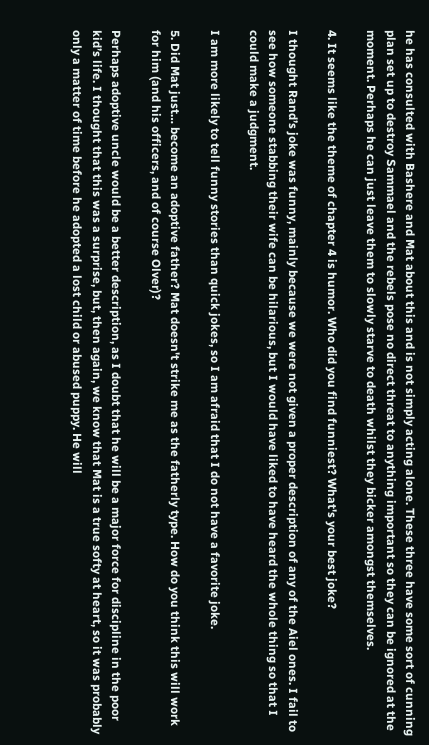he has consulted with Bashere and Mat about this and is not simply acting alone. These three have some sort of cunning plan set up to destroy Sammael and the rebels pose no direct threat to anything important so they can be ignored at the moment. Perhaps he can just leave them to slowly starve to death whilst they bicker amongst themselves.

4. It seems like the theme of chapter 4 is humor. Who did you find funniest? What's your best joke?

I thought Rand’s joke was funny, mainly because we were not given a proper description of any of the Aiel ones. I fail to see how someone stabbing their wife can be hilarious, but I would have liked to have heard the whole thing so that I could make a judgment.

I am more likely to tell funny stories than quick jokes, so I am afraid that I do not have a favorite joke.

5. Did Mat just… become an adoptive father? Mat doesn't strike me as the fatherly type. How do you think this will work for him (and his officers, and of course Olver)?

Perhaps adoptive uncle would be a better description, as I doubt that he will be a major force for discipline in the poor kid’s life. I thought that this was a surprise, but, then again, we know that Mat is a true softy at heart, so it was probably only a matter of time before he adopted a lost child or abused puppy. He will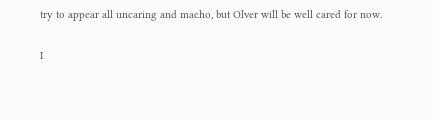try to appear all uncaring and macho, but Olver will be well cared for now.

I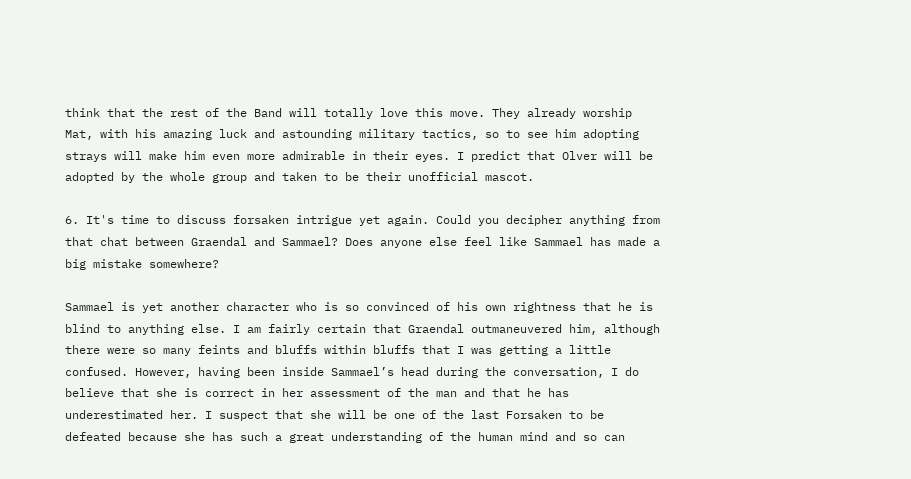think that the rest of the Band will totally love this move. They already worship Mat, with his amazing luck and astounding military tactics, so to see him adopting strays will make him even more admirable in their eyes. I predict that Olver will be adopted by the whole group and taken to be their unofficial mascot.

6. It's time to discuss forsaken intrigue yet again. Could you decipher anything from that chat between Graendal and Sammael? Does anyone else feel like Sammael has made a big mistake somewhere?

Sammael is yet another character who is so convinced of his own rightness that he is blind to anything else. I am fairly certain that Graendal outmaneuvered him, although there were so many feints and bluffs within bluffs that I was getting a little confused. However, having been inside Sammael’s head during the conversation, I do believe that she is correct in her assessment of the man and that he has underestimated her. I suspect that she will be one of the last Forsaken to be defeated because she has such a great understanding of the human mind and so can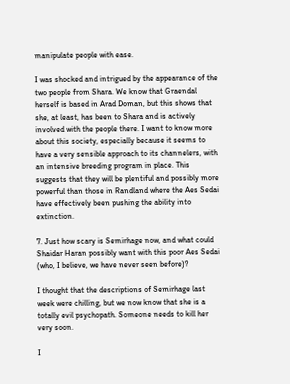manipulate people with ease.

I was shocked and intrigued by the appearance of the two people from Shara. We know that Graendal herself is based in Arad Doman, but this shows that she, at least, has been to Shara and is actively involved with the people there. I want to know more about this society, especially because it seems to have a very sensible approach to its channelers, with an intensive breeding program in place. This suggests that they will be plentiful and possibly more powerful than those in Randland where the Aes Sedai have effectively been pushing the ability into extinction.

7. Just how scary is Semirhage now, and what could Shaidar Haran possibly want with this poor Aes Sedai (who, I believe, we have never seen before)?

I thought that the descriptions of Semirhage last week were chilling, but we now know that she is a totally evil psychopath. Someone needs to kill her very soon.

I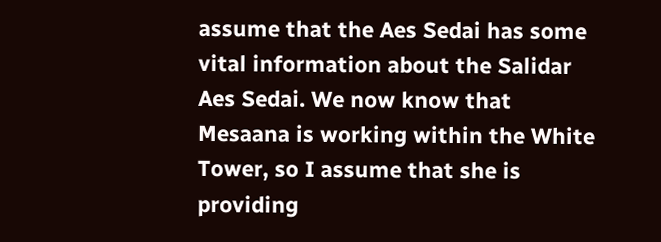assume that the Aes Sedai has some vital information about the Salidar Aes Sedai. We now know that Mesaana is working within the White Tower, so I assume that she is providing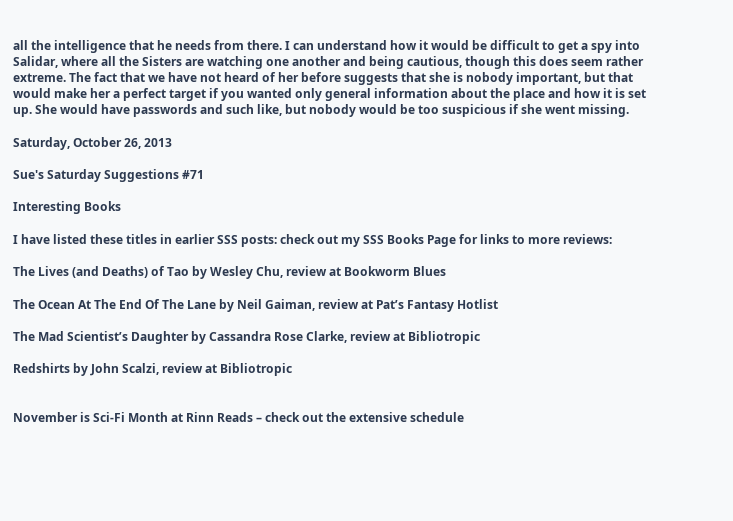all the intelligence that he needs from there. I can understand how it would be difficult to get a spy into Salidar, where all the Sisters are watching one another and being cautious, though this does seem rather extreme. The fact that we have not heard of her before suggests that she is nobody important, but that would make her a perfect target if you wanted only general information about the place and how it is set up. She would have passwords and such like, but nobody would be too suspicious if she went missing.

Saturday, October 26, 2013

Sue's Saturday Suggestions #71

Interesting Books

I have listed these titles in earlier SSS posts: check out my SSS Books Page for links to more reviews:

The Lives (and Deaths) of Tao by Wesley Chu, review at Bookworm Blues

The Ocean At The End Of The Lane by Neil Gaiman, review at Pat’s Fantasy Hotlist

The Mad Scientist’s Daughter by Cassandra Rose Clarke, review at Bibliotropic

Redshirts by John Scalzi, review at Bibliotropic


November is Sci-Fi Month at Rinn Reads – check out the extensive schedule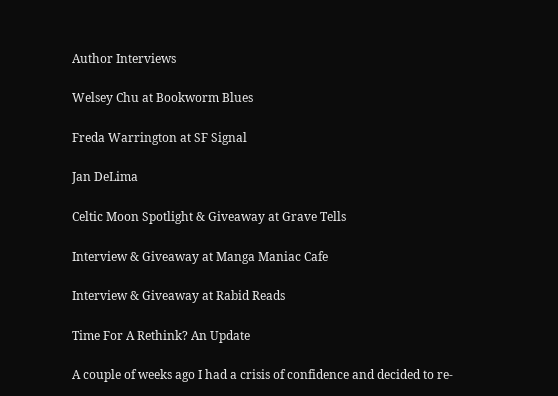Author Interviews

Welsey Chu at Bookworm Blues

Freda Warrington at SF Signal

Jan DeLima

Celtic Moon Spotlight & Giveaway at Grave Tells

Interview & Giveaway at Manga Maniac Cafe

Interview & Giveaway at Rabid Reads

Time For A Rethink? An Update

A couple of weeks ago I had a crisis of confidence and decided to re-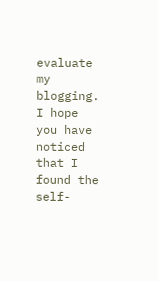evaluate my blogging. I hope you have noticed that I found the self-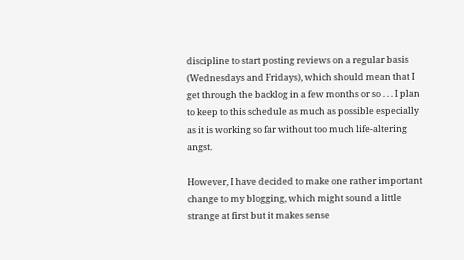discipline to start posting reviews on a regular basis (Wednesdays and Fridays), which should mean that I get through the backlog in a few months or so . . . I plan to keep to this schedule as much as possible especially as it is working so far without too much life-altering angst.

However, I have decided to make one rather important change to my blogging, which might sound a little strange at first but it makes sense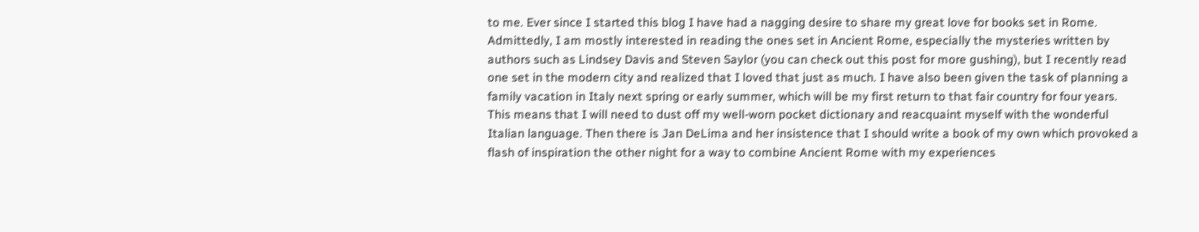to me. Ever since I started this blog I have had a nagging desire to share my great love for books set in Rome. Admittedly, I am mostly interested in reading the ones set in Ancient Rome, especially the mysteries written by authors such as Lindsey Davis and Steven Saylor (you can check out this post for more gushing), but I recently read one set in the modern city and realized that I loved that just as much. I have also been given the task of planning a family vacation in Italy next spring or early summer, which will be my first return to that fair country for four years. This means that I will need to dust off my well-worn pocket dictionary and reacquaint myself with the wonderful Italian language. Then there is Jan DeLima and her insistence that I should write a book of my own which provoked a flash of inspiration the other night for a way to combine Ancient Rome with my experiences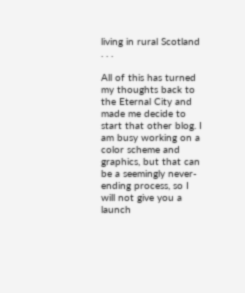living in rural Scotland . . .

All of this has turned my thoughts back to the Eternal City and made me decide to start that other blog. I am busy working on a color scheme and graphics, but that can be a seemingly never-ending process, so I will not give you a launch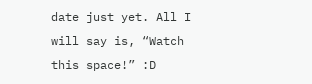date just yet. All I will say is, “Watch this space!” :D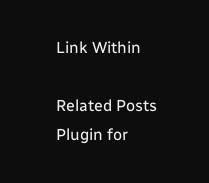Link Within

Related Posts Plugin for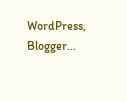WordPress, Blogger...